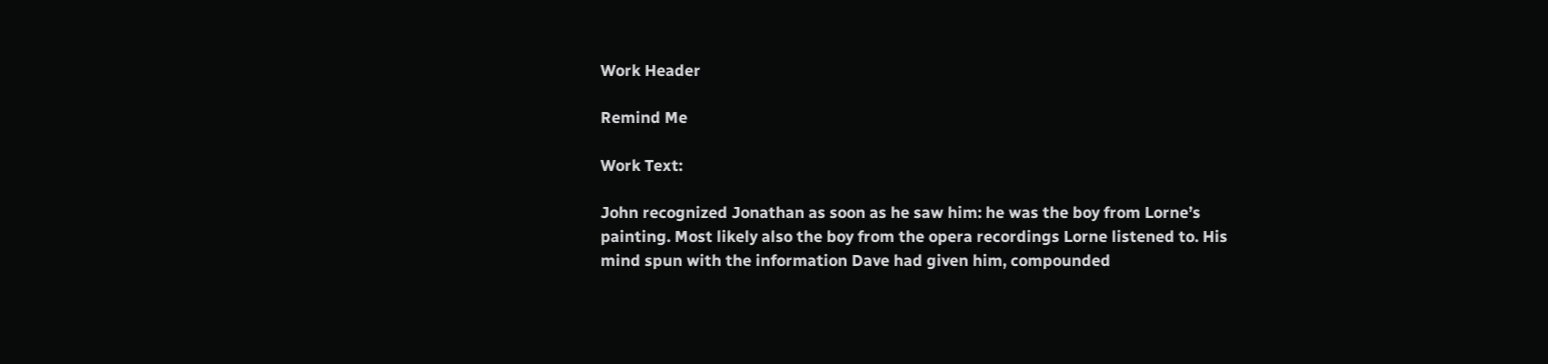Work Header

Remind Me

Work Text:

John recognized Jonathan as soon as he saw him: he was the boy from Lorne’s painting. Most likely also the boy from the opera recordings Lorne listened to. His mind spun with the information Dave had given him, compounded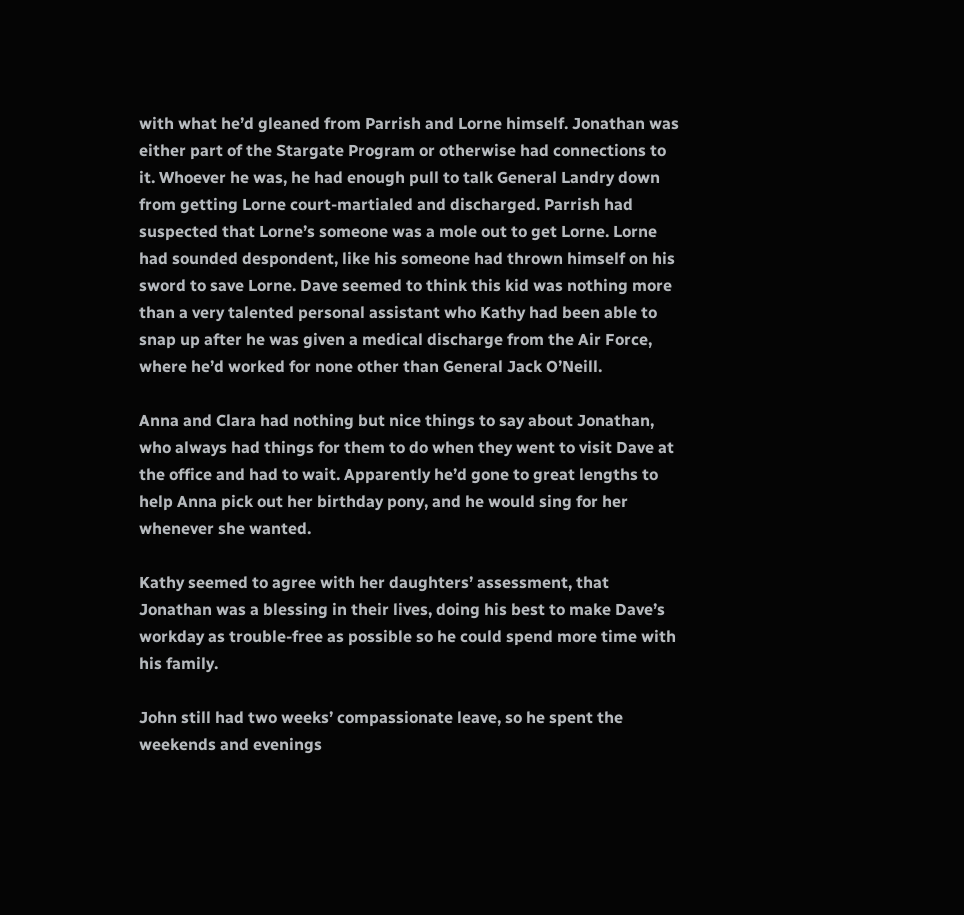with what he’d gleaned from Parrish and Lorne himself. Jonathan was either part of the Stargate Program or otherwise had connections to it. Whoever he was, he had enough pull to talk General Landry down from getting Lorne court-martialed and discharged. Parrish had suspected that Lorne’s someone was a mole out to get Lorne. Lorne had sounded despondent, like his someone had thrown himself on his sword to save Lorne. Dave seemed to think this kid was nothing more than a very talented personal assistant who Kathy had been able to snap up after he was given a medical discharge from the Air Force, where he’d worked for none other than General Jack O’Neill.

Anna and Clara had nothing but nice things to say about Jonathan, who always had things for them to do when they went to visit Dave at the office and had to wait. Apparently he’d gone to great lengths to help Anna pick out her birthday pony, and he would sing for her whenever she wanted.

Kathy seemed to agree with her daughters’ assessment, that Jonathan was a blessing in their lives, doing his best to make Dave’s workday as trouble-free as possible so he could spend more time with his family.

John still had two weeks’ compassionate leave, so he spent the weekends and evenings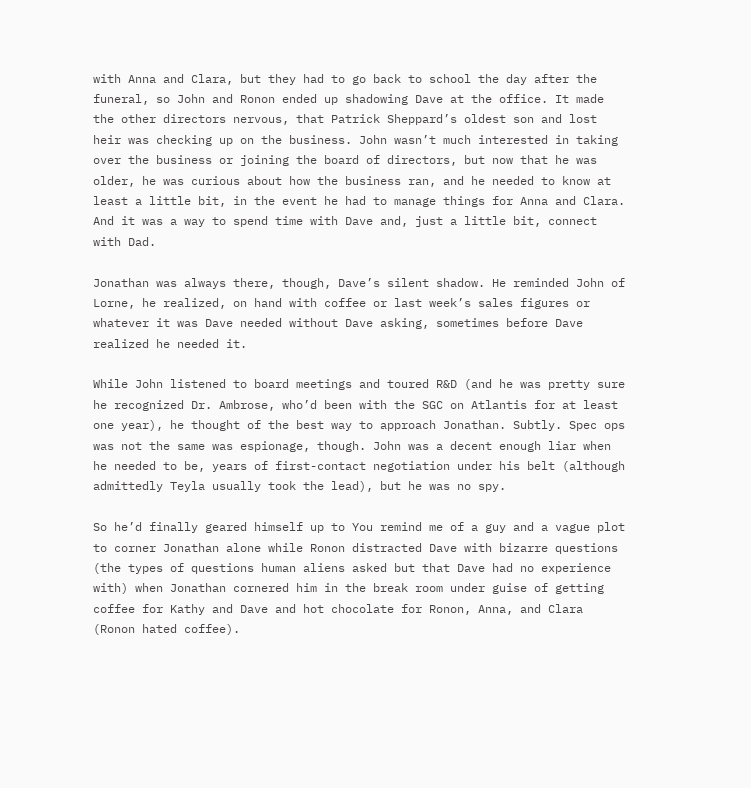with Anna and Clara, but they had to go back to school the day after the funeral, so John and Ronon ended up shadowing Dave at the office. It made the other directors nervous, that Patrick Sheppard’s oldest son and lost heir was checking up on the business. John wasn’t much interested in taking over the business or joining the board of directors, but now that he was older, he was curious about how the business ran, and he needed to know at least a little bit, in the event he had to manage things for Anna and Clara. And it was a way to spend time with Dave and, just a little bit, connect with Dad.

Jonathan was always there, though, Dave’s silent shadow. He reminded John of Lorne, he realized, on hand with coffee or last week’s sales figures or whatever it was Dave needed without Dave asking, sometimes before Dave realized he needed it.

While John listened to board meetings and toured R&D (and he was pretty sure he recognized Dr. Ambrose, who’d been with the SGC on Atlantis for at least one year), he thought of the best way to approach Jonathan. Subtly. Spec ops was not the same was espionage, though. John was a decent enough liar when he needed to be, years of first-contact negotiation under his belt (although admittedly Teyla usually took the lead), but he was no spy.

So he’d finally geared himself up to You remind me of a guy and a vague plot to corner Jonathan alone while Ronon distracted Dave with bizarre questions (the types of questions human aliens asked but that Dave had no experience with) when Jonathan cornered him in the break room under guise of getting coffee for Kathy and Dave and hot chocolate for Ronon, Anna, and Clara (Ronon hated coffee).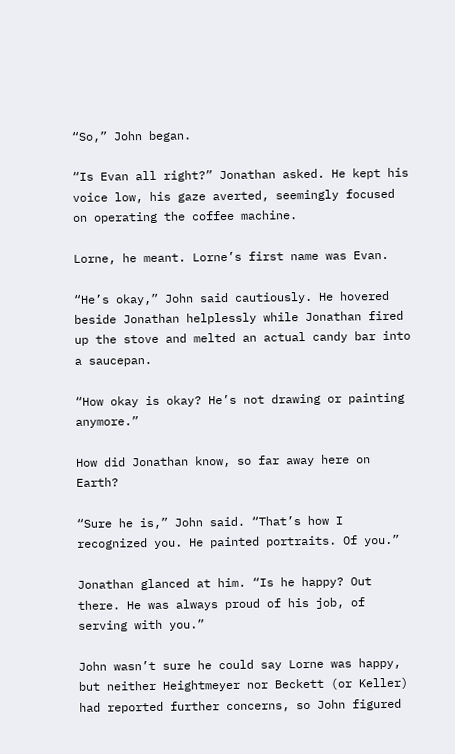“So,” John began.

“Is Evan all right?” Jonathan asked. He kept his voice low, his gaze averted, seemingly focused on operating the coffee machine.

Lorne, he meant. Lorne’s first name was Evan.

“He’s okay,” John said cautiously. He hovered beside Jonathan helplessly while Jonathan fired up the stove and melted an actual candy bar into a saucepan.

“How okay is okay? He’s not drawing or painting anymore.”

How did Jonathan know, so far away here on Earth?

“Sure he is,” John said. “That’s how I recognized you. He painted portraits. Of you.”

Jonathan glanced at him. “Is he happy? Out there. He was always proud of his job, of serving with you.”

John wasn’t sure he could say Lorne was happy, but neither Heightmeyer nor Beckett (or Keller) had reported further concerns, so John figured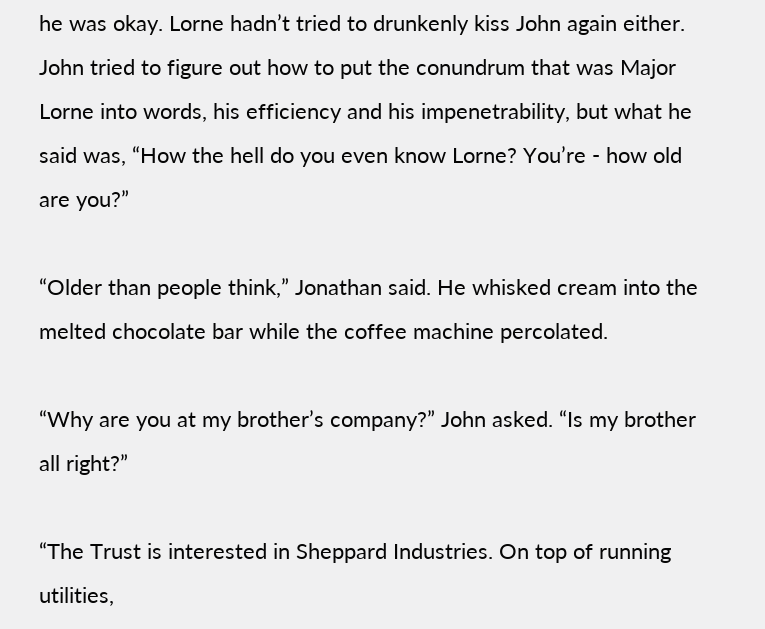he was okay. Lorne hadn’t tried to drunkenly kiss John again either. John tried to figure out how to put the conundrum that was Major Lorne into words, his efficiency and his impenetrability, but what he said was, “How the hell do you even know Lorne? You’re - how old are you?”

“Older than people think,” Jonathan said. He whisked cream into the melted chocolate bar while the coffee machine percolated.

“Why are you at my brother’s company?” John asked. “Is my brother all right?”

“The Trust is interested in Sheppard Industries. On top of running utilities,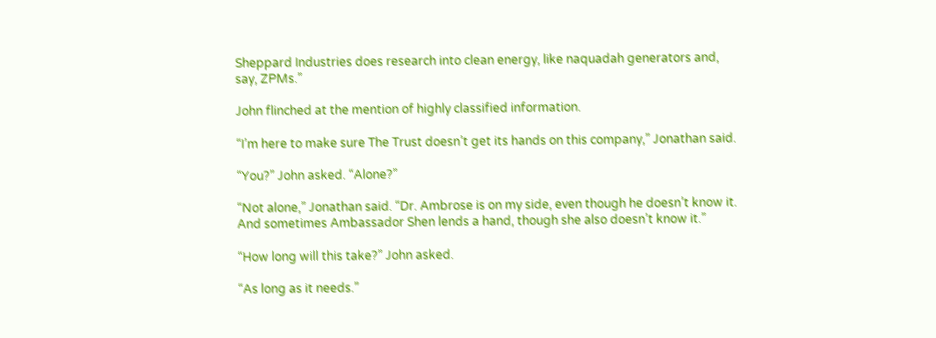Sheppard Industries does research into clean energy, like naquadah generators and, say, ZPMs.”

John flinched at the mention of highly classified information.

“I’m here to make sure The Trust doesn’t get its hands on this company,” Jonathan said.

“You?” John asked. “Alone?”

“Not alone,” Jonathan said. “Dr. Ambrose is on my side, even though he doesn’t know it. And sometimes Ambassador Shen lends a hand, though she also doesn’t know it.”

“How long will this take?” John asked.

“As long as it needs.”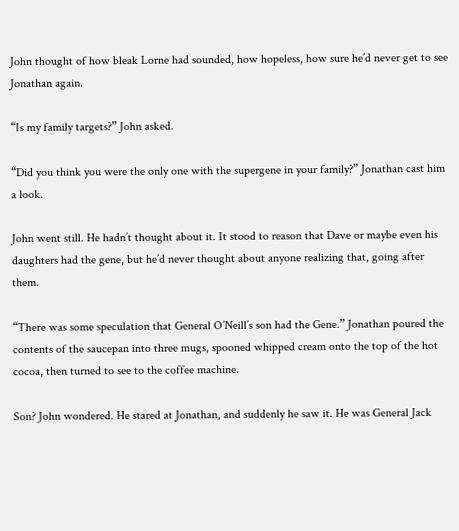John thought of how bleak Lorne had sounded, how hopeless, how sure he’d never get to see Jonathan again.

“Is my family targets?” John asked.

“Did you think you were the only one with the supergene in your family?” Jonathan cast him a look.

John went still. He hadn’t thought about it. It stood to reason that Dave or maybe even his daughters had the gene, but he’d never thought about anyone realizing that, going after them.

“There was some speculation that General O’Neill’s son had the Gene.” Jonathan poured the contents of the saucepan into three mugs, spooned whipped cream onto the top of the hot cocoa, then turned to see to the coffee machine.

Son? John wondered. He stared at Jonathan, and suddenly he saw it. He was General Jack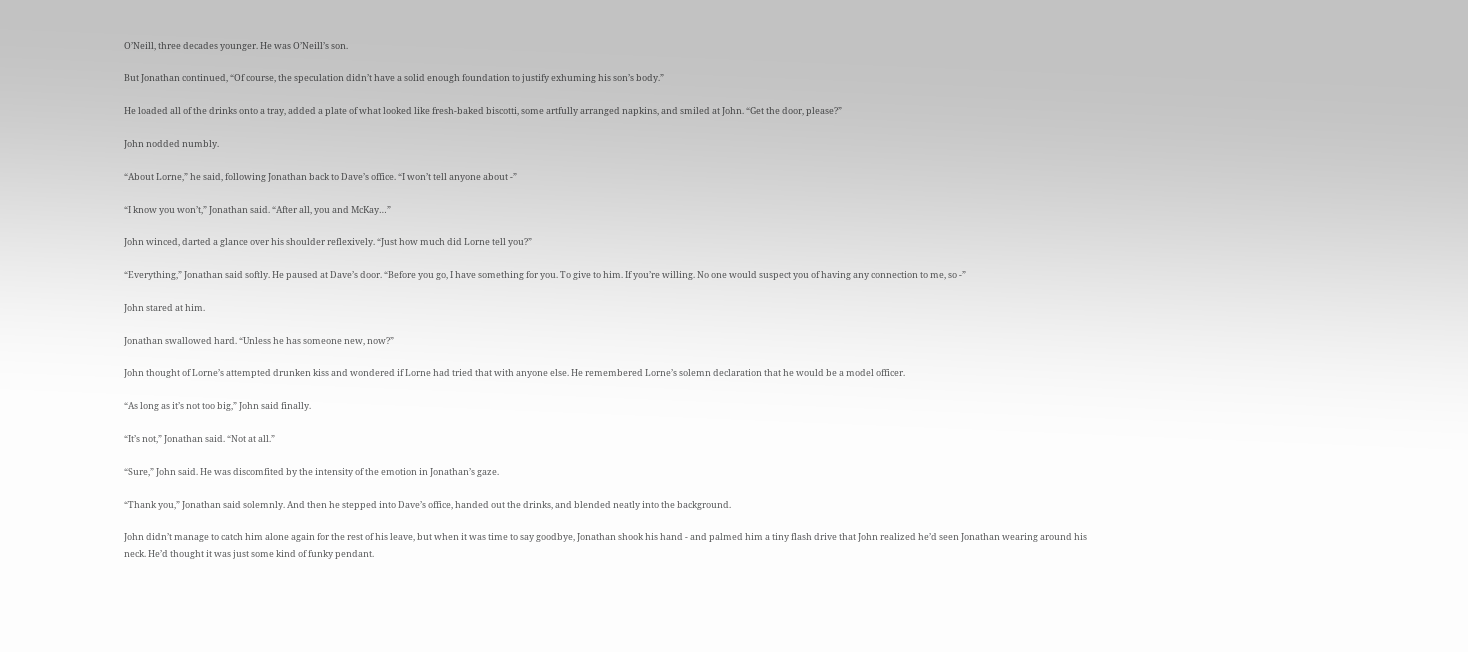O’Neill, three decades younger. He was O’Neill’s son.

But Jonathan continued, “Of course, the speculation didn’t have a solid enough foundation to justify exhuming his son’s body.”

He loaded all of the drinks onto a tray, added a plate of what looked like fresh-baked biscotti, some artfully arranged napkins, and smiled at John. “Get the door, please?”

John nodded numbly.

“About Lorne,” he said, following Jonathan back to Dave’s office. “I won’t tell anyone about -”

“I know you won’t,” Jonathan said. “After all, you and McKay…”

John winced, darted a glance over his shoulder reflexively. “Just how much did Lorne tell you?”

“Everything,” Jonathan said softly. He paused at Dave’s door. “Before you go, I have something for you. To give to him. If you’re willing. No one would suspect you of having any connection to me, so -”

John stared at him.

Jonathan swallowed hard. “Unless he has someone new, now?”

John thought of Lorne’s attempted drunken kiss and wondered if Lorne had tried that with anyone else. He remembered Lorne’s solemn declaration that he would be a model officer.

“As long as it’s not too big,” John said finally.

“It’s not,” Jonathan said. “Not at all.”

“Sure,” John said. He was discomfited by the intensity of the emotion in Jonathan’s gaze.

“Thank you,” Jonathan said solemnly. And then he stepped into Dave’s office, handed out the drinks, and blended neatly into the background.

John didn’t manage to catch him alone again for the rest of his leave, but when it was time to say goodbye, Jonathan shook his hand - and palmed him a tiny flash drive that John realized he’d seen Jonathan wearing around his neck. He’d thought it was just some kind of funky pendant.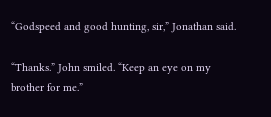“Godspeed and good hunting, sir,” Jonathan said.

“Thanks.” John smiled. “Keep an eye on my brother for me.”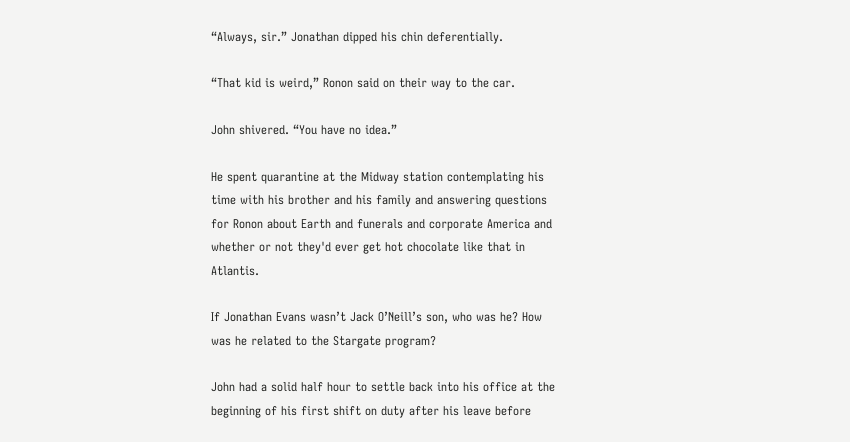“Always, sir.” Jonathan dipped his chin deferentially.

“That kid is weird,” Ronon said on their way to the car.

John shivered. “You have no idea.”

He spent quarantine at the Midway station contemplating his time with his brother and his family and answering questions for Ronon about Earth and funerals and corporate America and whether or not they'd ever get hot chocolate like that in Atlantis.

If Jonathan Evans wasn’t Jack O’Neill’s son, who was he? How was he related to the Stargate program?

John had a solid half hour to settle back into his office at the beginning of his first shift on duty after his leave before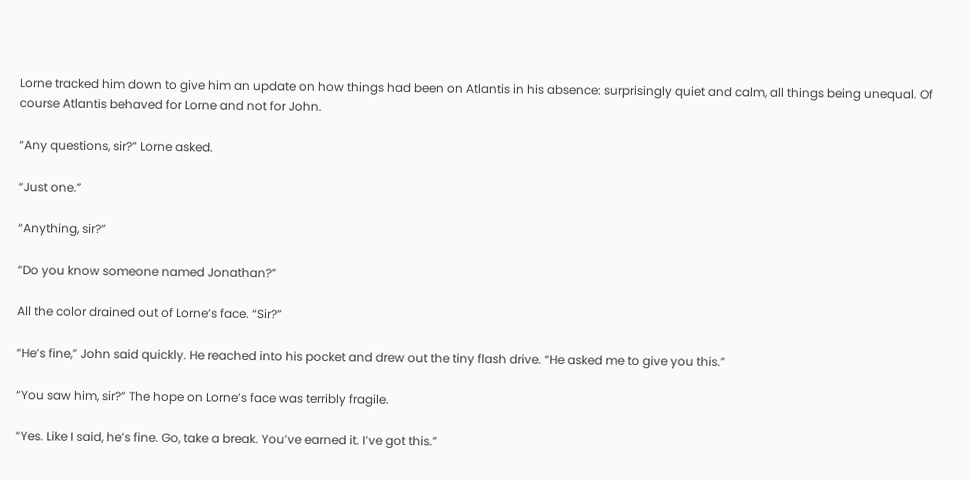Lorne tracked him down to give him an update on how things had been on Atlantis in his absence: surprisingly quiet and calm, all things being unequal. Of course Atlantis behaved for Lorne and not for John.

“Any questions, sir?” Lorne asked.

“Just one.”

“Anything, sir?”

“Do you know someone named Jonathan?”

All the color drained out of Lorne’s face. “Sir?”

“He’s fine,” John said quickly. He reached into his pocket and drew out the tiny flash drive. “He asked me to give you this.”

“You saw him, sir?” The hope on Lorne’s face was terribly fragile.

“Yes. Like I said, he’s fine. Go, take a break. You’ve earned it. I’ve got this.”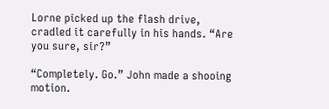Lorne picked up the flash drive, cradled it carefully in his hands. “Are you sure, sir?”

“Completely. Go.” John made a shooing motion.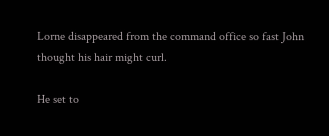Lorne disappeared from the command office so fast John thought his hair might curl.

He set to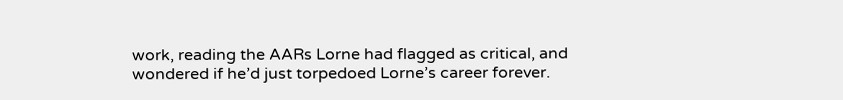work, reading the AARs Lorne had flagged as critical, and wondered if he’d just torpedoed Lorne’s career forever.